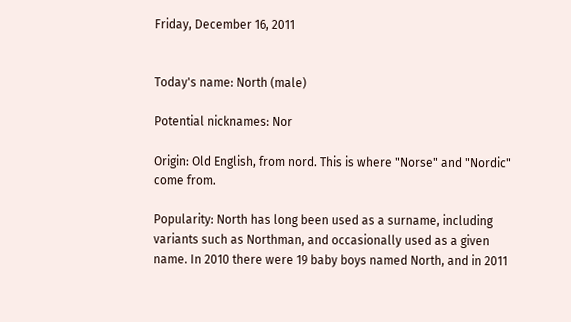Friday, December 16, 2011


Today's name: North (male)

Potential nicknames: Nor

Origin: Old English, from nord. This is where "Norse" and "Nordic" come from.

Popularity: North has long been used as a surname, including variants such as Northman, and occasionally used as a given name. In 2010 there were 19 baby boys named North, and in 2011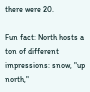there were 20.

Fun fact: North hosts a ton of different impressions: snow, "up north,"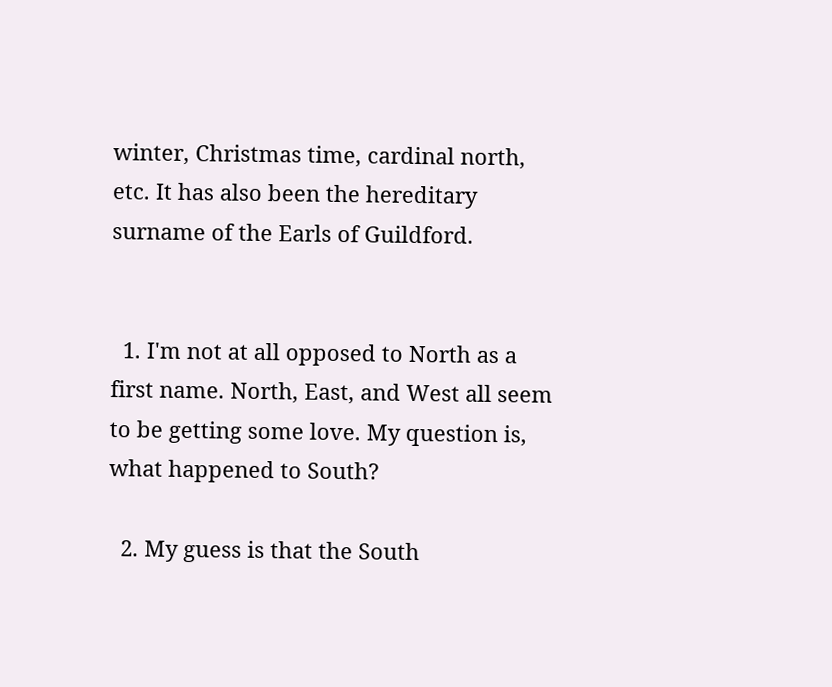winter, Christmas time, cardinal north, etc. It has also been the hereditary surname of the Earls of Guildford.


  1. I'm not at all opposed to North as a first name. North, East, and West all seem to be getting some love. My question is, what happened to South?

  2. My guess is that the South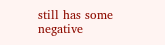still has some negative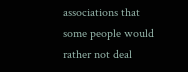associations that some people would rather not deal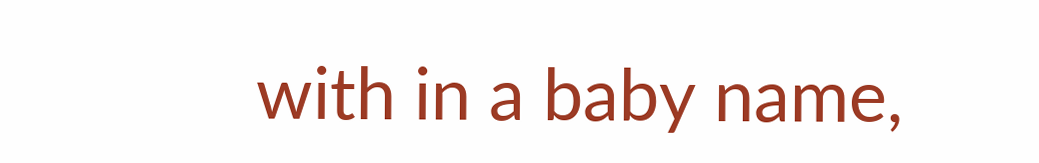with in a baby name,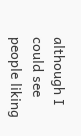although I could see people liking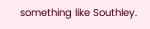something like Southley.